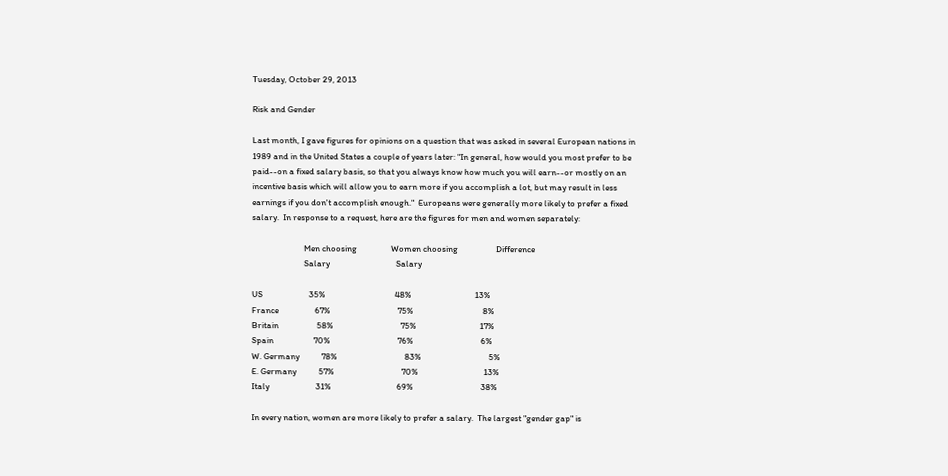Tuesday, October 29, 2013

Risk and Gender

Last month, I gave figures for opinions on a question that was asked in several European nations in 1989 and in the United States a couple of years later: "In general, how would you most prefer to be paid--on a fixed salary basis, so that you always know how much you will earn--or mostly on an incentive basis which will allow you to earn more if you accomplish a lot, but may result in less earnings if you don't accomplish enough."  Europeans were generally more likely to prefer a fixed salary.  In response to a request, here are the figures for men and women separately:

                          Men choosing                 Women choosing                   Difference
                          Salary                                 Salary

US                       35%                                   48%                                13%
France                  67%                                  75%                                   8%
Britain                   58%                                  75%                                17%
Spain                    70%                                  76%                                  6%
W. Germany           78%                                  83%                                  5%
E. Germany           57%                                  70%                                 13%
Italy                       31%                                 69%                                  38%

In every nation, women are more likely to prefer a salary.  The largest "gender gap" is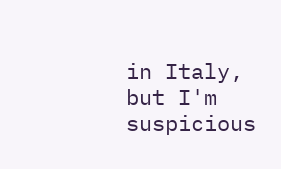in Italy, but I'm suspicious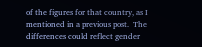of the figures for that country, as I mentioned in a previous post.  The differences could reflect gender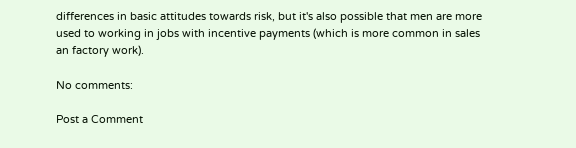differences in basic attitudes towards risk, but it's also possible that men are more used to working in jobs with incentive payments (which is more common in sales an factory work).

No comments:

Post a Comment